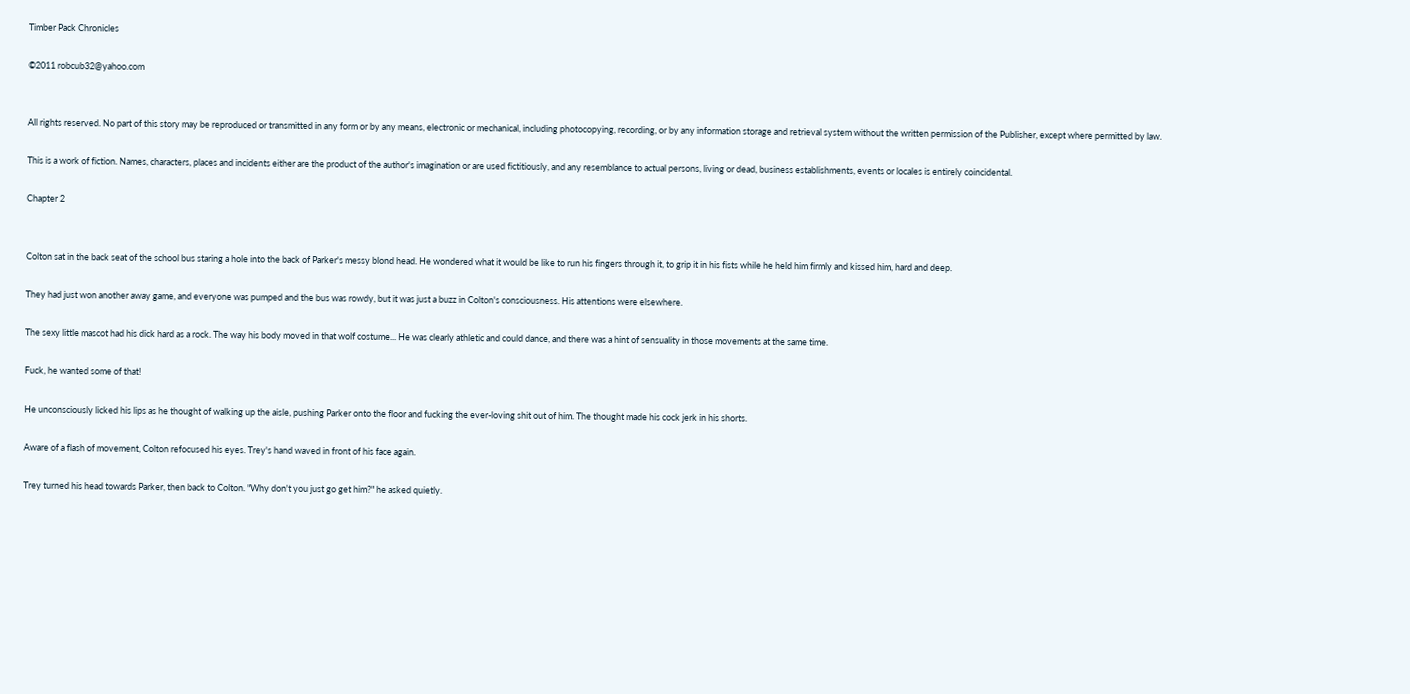Timber Pack Chronicles

©2011 robcub32@yahoo.com


All rights reserved. No part of this story may be reproduced or transmitted in any form or by any means, electronic or mechanical, including photocopying, recording, or by any information storage and retrieval system without the written permission of the Publisher, except where permitted by law.

This is a work of fiction. Names, characters, places and incidents either are the product of the author's imagination or are used fictitiously, and any resemblance to actual persons, living or dead, business establishments, events or locales is entirely coincidental.

Chapter 2


Colton sat in the back seat of the school bus staring a hole into the back of Parker's messy blond head. He wondered what it would be like to run his fingers through it, to grip it in his fists while he held him firmly and kissed him, hard and deep.

They had just won another away game, and everyone was pumped and the bus was rowdy, but it was just a buzz in Colton's consciousness. His attentions were elsewhere.

The sexy little mascot had his dick hard as a rock. The way his body moved in that wolf costume... He was clearly athletic and could dance, and there was a hint of sensuality in those movements at the same time.

Fuck, he wanted some of that!

He unconsciously licked his lips as he thought of walking up the aisle, pushing Parker onto the floor and fucking the ever-loving shit out of him. The thought made his cock jerk in his shorts.

Aware of a flash of movement, Colton refocused his eyes. Trey's hand waved in front of his face again.

Trey turned his head towards Parker, then back to Colton. "Why don't you just go get him?" he asked quietly.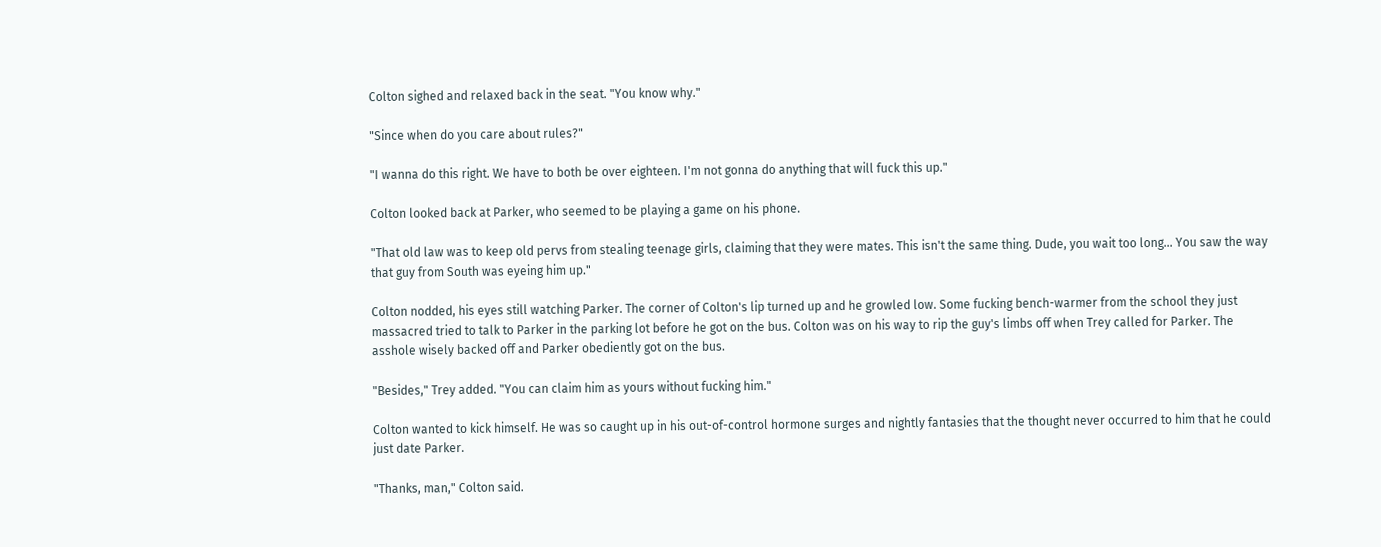Colton sighed and relaxed back in the seat. "You know why."

"Since when do you care about rules?"

"I wanna do this right. We have to both be over eighteen. I'm not gonna do anything that will fuck this up."

Colton looked back at Parker, who seemed to be playing a game on his phone.

"That old law was to keep old pervs from stealing teenage girls, claiming that they were mates. This isn't the same thing. Dude, you wait too long... You saw the way that guy from South was eyeing him up."

Colton nodded, his eyes still watching Parker. The corner of Colton's lip turned up and he growled low. Some fucking bench-warmer from the school they just massacred tried to talk to Parker in the parking lot before he got on the bus. Colton was on his way to rip the guy's limbs off when Trey called for Parker. The asshole wisely backed off and Parker obediently got on the bus.

"Besides," Trey added. "You can claim him as yours without fucking him."

Colton wanted to kick himself. He was so caught up in his out-of-control hormone surges and nightly fantasies that the thought never occurred to him that he could just date Parker.

"Thanks, man," Colton said.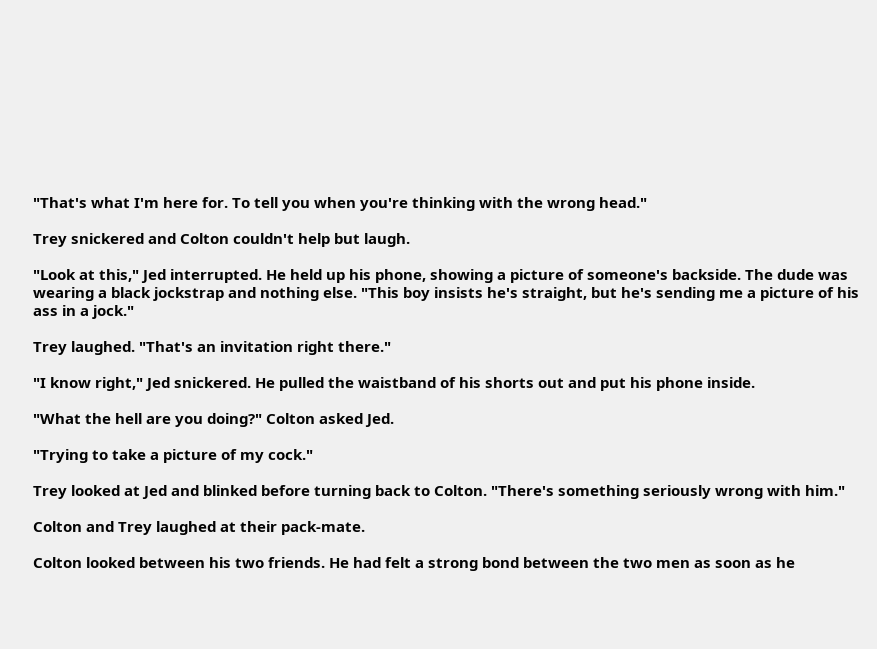"That's what I'm here for. To tell you when you're thinking with the wrong head."

Trey snickered and Colton couldn't help but laugh.

"Look at this," Jed interrupted. He held up his phone, showing a picture of someone's backside. The dude was wearing a black jockstrap and nothing else. "This boy insists he's straight, but he's sending me a picture of his ass in a jock."

Trey laughed. "That's an invitation right there."

"I know right," Jed snickered. He pulled the waistband of his shorts out and put his phone inside.

"What the hell are you doing?" Colton asked Jed.

"Trying to take a picture of my cock."

Trey looked at Jed and blinked before turning back to Colton. "There's something seriously wrong with him."

Colton and Trey laughed at their pack-mate.

Colton looked between his two friends. He had felt a strong bond between the two men as soon as he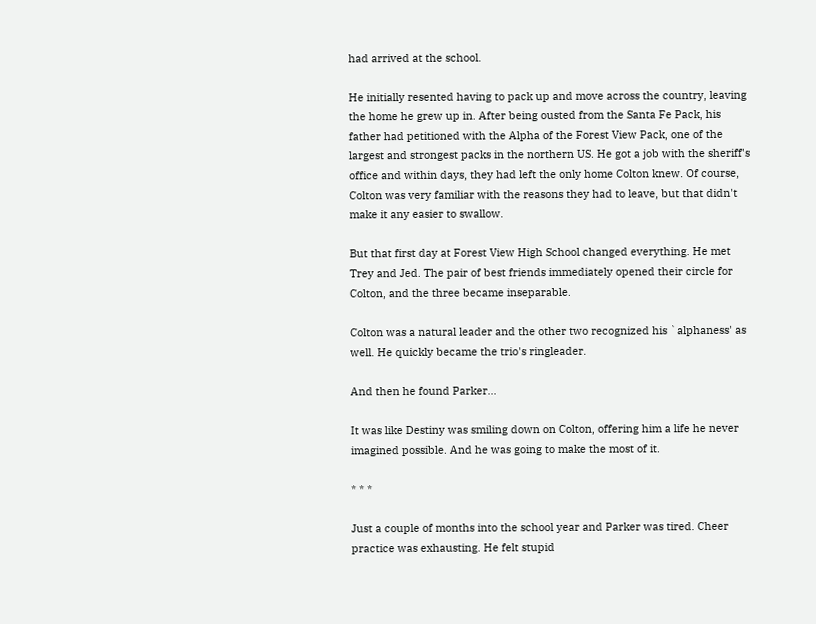had arrived at the school.

He initially resented having to pack up and move across the country, leaving the home he grew up in. After being ousted from the Santa Fe Pack, his father had petitioned with the Alpha of the Forest View Pack, one of the largest and strongest packs in the northern US. He got a job with the sheriff's office and within days, they had left the only home Colton knew. Of course, Colton was very familiar with the reasons they had to leave, but that didn't make it any easier to swallow.

But that first day at Forest View High School changed everything. He met Trey and Jed. The pair of best friends immediately opened their circle for Colton, and the three became inseparable.

Colton was a natural leader and the other two recognized his `alphaness' as well. He quickly became the trio's ringleader.

And then he found Parker...

It was like Destiny was smiling down on Colton, offering him a life he never imagined possible. And he was going to make the most of it.

* * *

Just a couple of months into the school year and Parker was tired. Cheer practice was exhausting. He felt stupid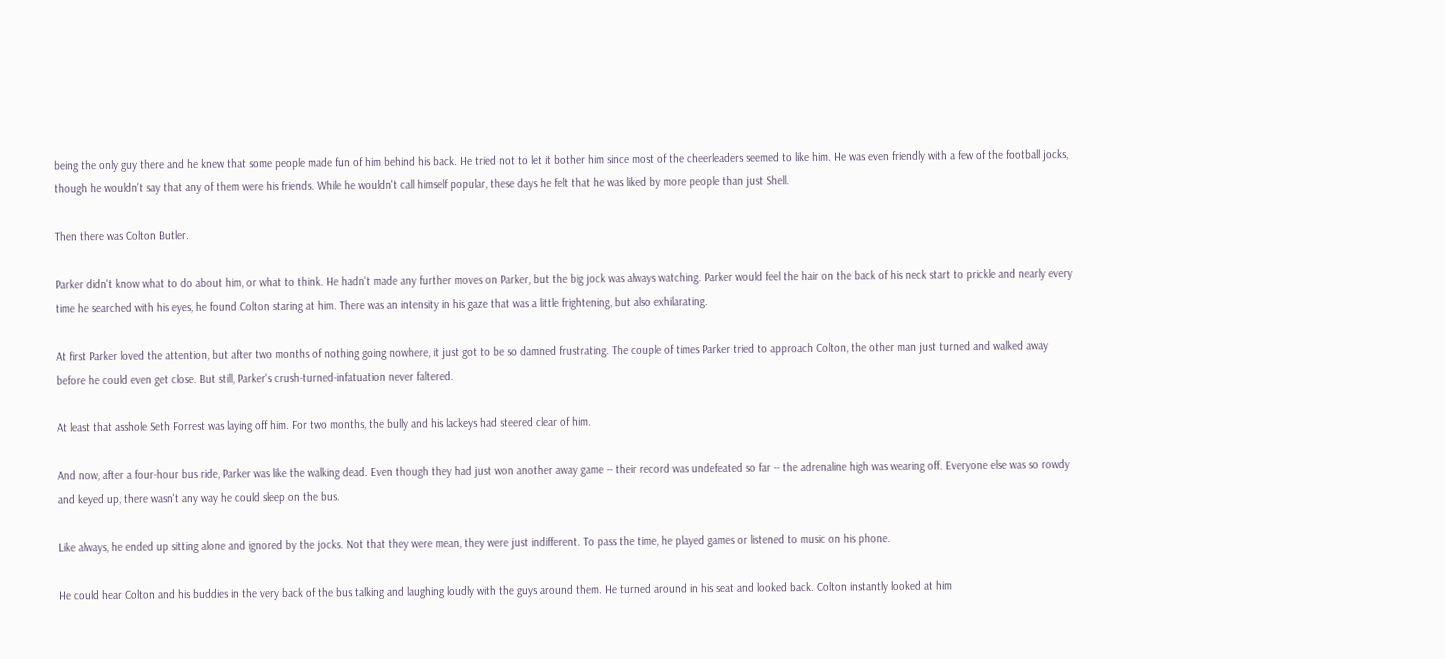being the only guy there and he knew that some people made fun of him behind his back. He tried not to let it bother him since most of the cheerleaders seemed to like him. He was even friendly with a few of the football jocks, though he wouldn't say that any of them were his friends. While he wouldn't call himself popular, these days he felt that he was liked by more people than just Shell.

Then there was Colton Butler.

Parker didn't know what to do about him, or what to think. He hadn't made any further moves on Parker, but the big jock was always watching. Parker would feel the hair on the back of his neck start to prickle and nearly every time he searched with his eyes, he found Colton staring at him. There was an intensity in his gaze that was a little frightening, but also exhilarating.

At first Parker loved the attention, but after two months of nothing going nowhere, it just got to be so damned frustrating. The couple of times Parker tried to approach Colton, the other man just turned and walked away before he could even get close. But still, Parker's crush-turned-infatuation never faltered.

At least that asshole Seth Forrest was laying off him. For two months, the bully and his lackeys had steered clear of him.

And now, after a four-hour bus ride, Parker was like the walking dead. Even though they had just won another away game -- their record was undefeated so far -- the adrenaline high was wearing off. Everyone else was so rowdy and keyed up, there wasn't any way he could sleep on the bus.

Like always, he ended up sitting alone and ignored by the jocks. Not that they were mean, they were just indifferent. To pass the time, he played games or listened to music on his phone.

He could hear Colton and his buddies in the very back of the bus talking and laughing loudly with the guys around them. He turned around in his seat and looked back. Colton instantly looked at him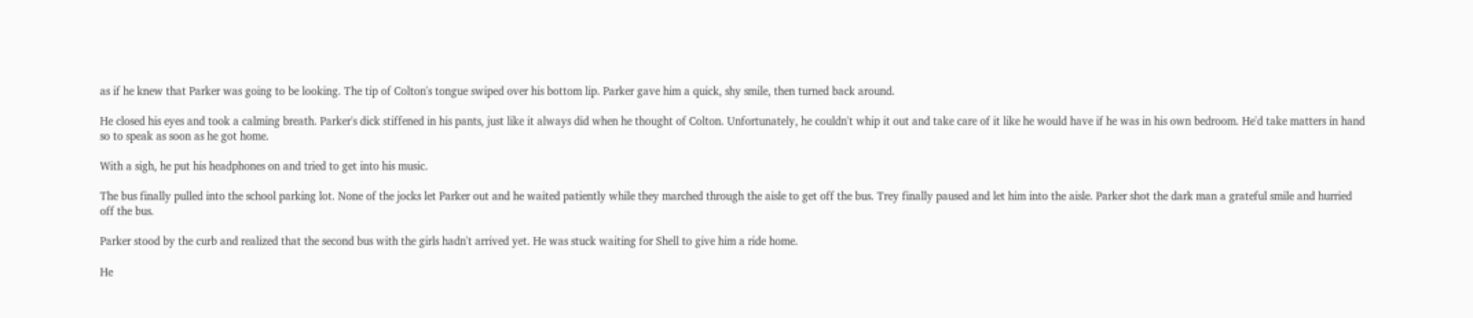as if he knew that Parker was going to be looking. The tip of Colton's tongue swiped over his bottom lip. Parker gave him a quick, shy smile, then turned back around.

He closed his eyes and took a calming breath. Parker's dick stiffened in his pants, just like it always did when he thought of Colton. Unfortunately, he couldn't whip it out and take care of it like he would have if he was in his own bedroom. He'd take matters in hand so to speak as soon as he got home.

With a sigh, he put his headphones on and tried to get into his music.

The bus finally pulled into the school parking lot. None of the jocks let Parker out and he waited patiently while they marched through the aisle to get off the bus. Trey finally paused and let him into the aisle. Parker shot the dark man a grateful smile and hurried off the bus.

Parker stood by the curb and realized that the second bus with the girls hadn't arrived yet. He was stuck waiting for Shell to give him a ride home.

He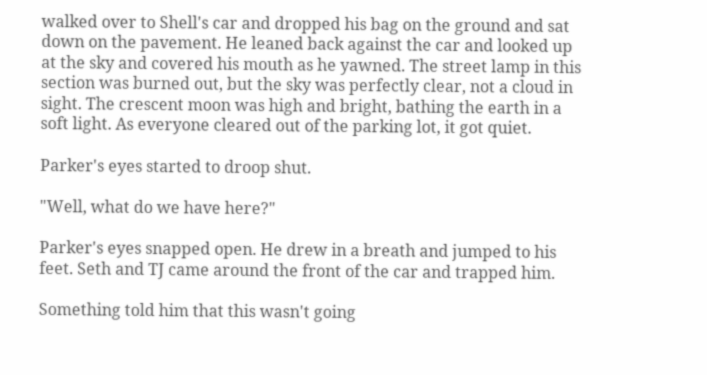walked over to Shell's car and dropped his bag on the ground and sat down on the pavement. He leaned back against the car and looked up at the sky and covered his mouth as he yawned. The street lamp in this section was burned out, but the sky was perfectly clear, not a cloud in sight. The crescent moon was high and bright, bathing the earth in a soft light. As everyone cleared out of the parking lot, it got quiet.

Parker's eyes started to droop shut.

"Well, what do we have here?"

Parker's eyes snapped open. He drew in a breath and jumped to his feet. Seth and TJ came around the front of the car and trapped him.

Something told him that this wasn't going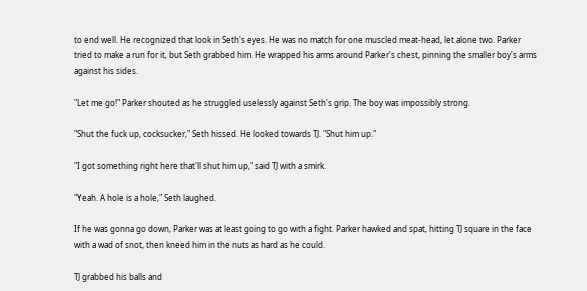to end well. He recognized that look in Seth's eyes. He was no match for one muscled meat-head, let alone two. Parker tried to make a run for it, but Seth grabbed him. He wrapped his arms around Parker's chest, pinning the smaller boy's arms against his sides.

"Let me go!" Parker shouted as he struggled uselessly against Seth's grip. The boy was impossibly strong.

"Shut the fuck up, cocksucker," Seth hissed. He looked towards TJ. "Shut him up."

"I got something right here that'll shut him up," said TJ with a smirk.

"Yeah. A hole is a hole," Seth laughed.

If he was gonna go down, Parker was at least going to go with a fight. Parker hawked and spat, hitting TJ square in the face with a wad of snot, then kneed him in the nuts as hard as he could.

TJ grabbed his balls and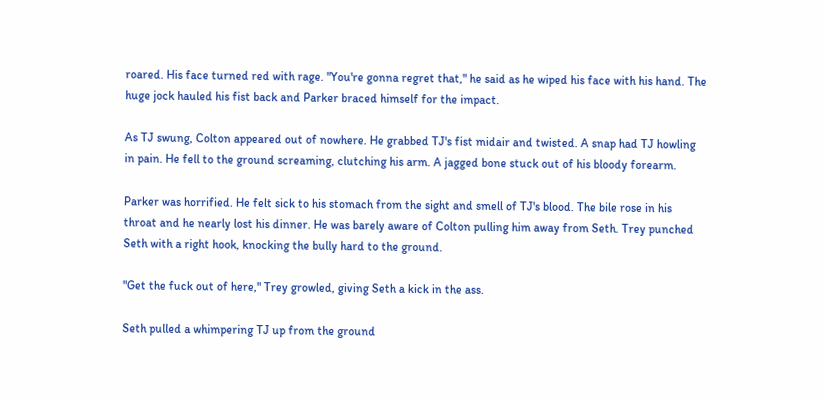roared. His face turned red with rage. "You're gonna regret that," he said as he wiped his face with his hand. The huge jock hauled his fist back and Parker braced himself for the impact.

As TJ swung, Colton appeared out of nowhere. He grabbed TJ's fist midair and twisted. A snap had TJ howling in pain. He fell to the ground screaming, clutching his arm. A jagged bone stuck out of his bloody forearm.

Parker was horrified. He felt sick to his stomach from the sight and smell of TJ's blood. The bile rose in his throat and he nearly lost his dinner. He was barely aware of Colton pulling him away from Seth. Trey punched Seth with a right hook, knocking the bully hard to the ground.

"Get the fuck out of here," Trey growled, giving Seth a kick in the ass.

Seth pulled a whimpering TJ up from the ground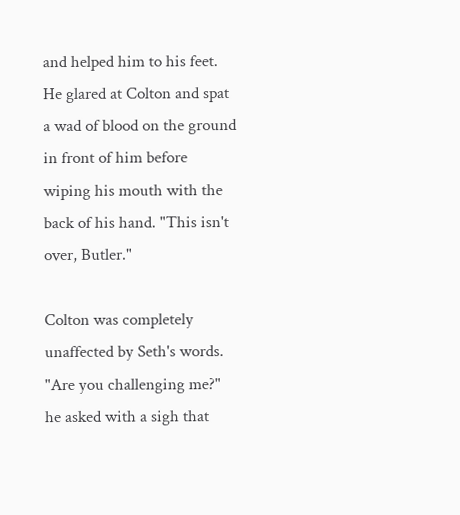and helped him to his feet. He glared at Colton and spat a wad of blood on the ground in front of him before wiping his mouth with the back of his hand. "This isn't over, Butler."

Colton was completely unaffected by Seth's words. "Are you challenging me?" he asked with a sigh that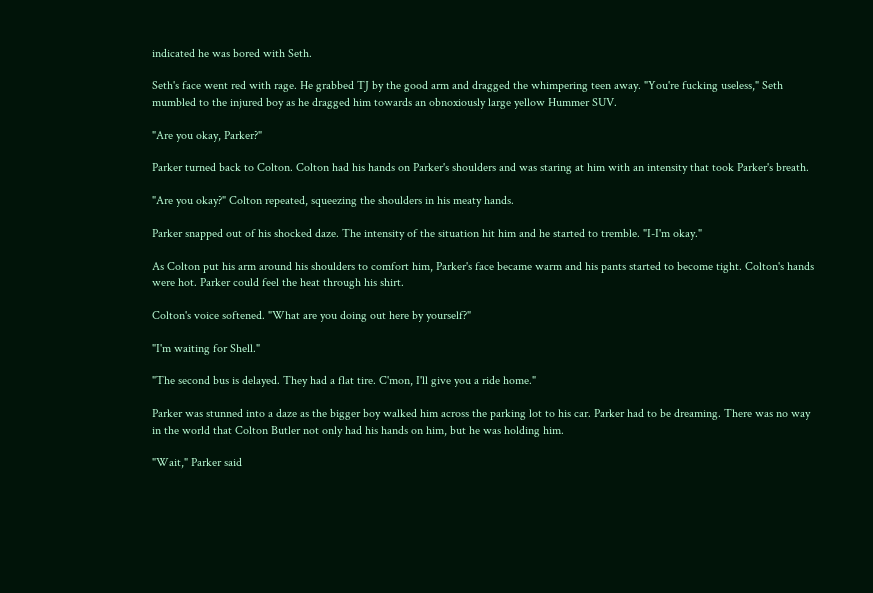indicated he was bored with Seth.

Seth's face went red with rage. He grabbed TJ by the good arm and dragged the whimpering teen away. "You're fucking useless," Seth mumbled to the injured boy as he dragged him towards an obnoxiously large yellow Hummer SUV.

"Are you okay, Parker?"

Parker turned back to Colton. Colton had his hands on Parker's shoulders and was staring at him with an intensity that took Parker's breath.

"Are you okay?" Colton repeated, squeezing the shoulders in his meaty hands.

Parker snapped out of his shocked daze. The intensity of the situation hit him and he started to tremble. "I-I'm okay."

As Colton put his arm around his shoulders to comfort him, Parker's face became warm and his pants started to become tight. Colton's hands were hot. Parker could feel the heat through his shirt.

Colton's voice softened. "What are you doing out here by yourself?"

"I'm waiting for Shell."

"The second bus is delayed. They had a flat tire. C'mon, I'll give you a ride home."

Parker was stunned into a daze as the bigger boy walked him across the parking lot to his car. Parker had to be dreaming. There was no way in the world that Colton Butler not only had his hands on him, but he was holding him.

"Wait," Parker said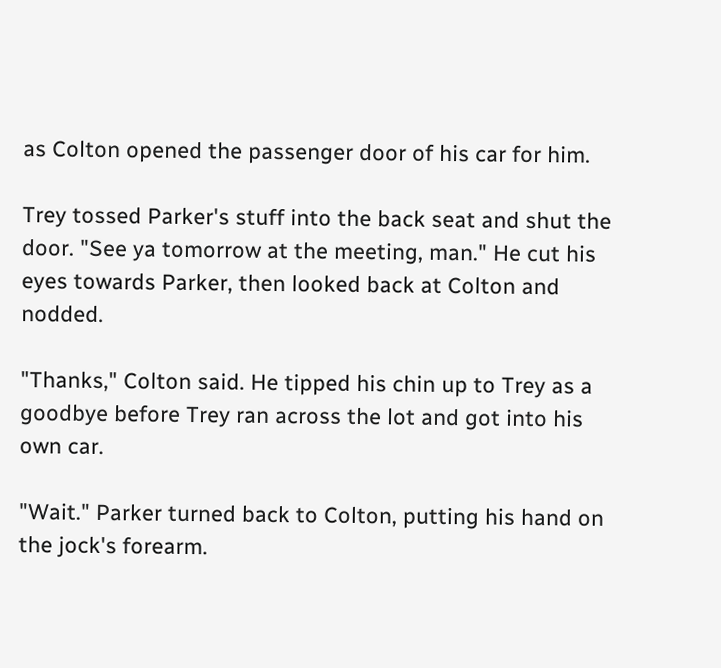as Colton opened the passenger door of his car for him.

Trey tossed Parker's stuff into the back seat and shut the door. "See ya tomorrow at the meeting, man." He cut his eyes towards Parker, then looked back at Colton and nodded.

"Thanks," Colton said. He tipped his chin up to Trey as a goodbye before Trey ran across the lot and got into his own car.

"Wait." Parker turned back to Colton, putting his hand on the jock's forearm.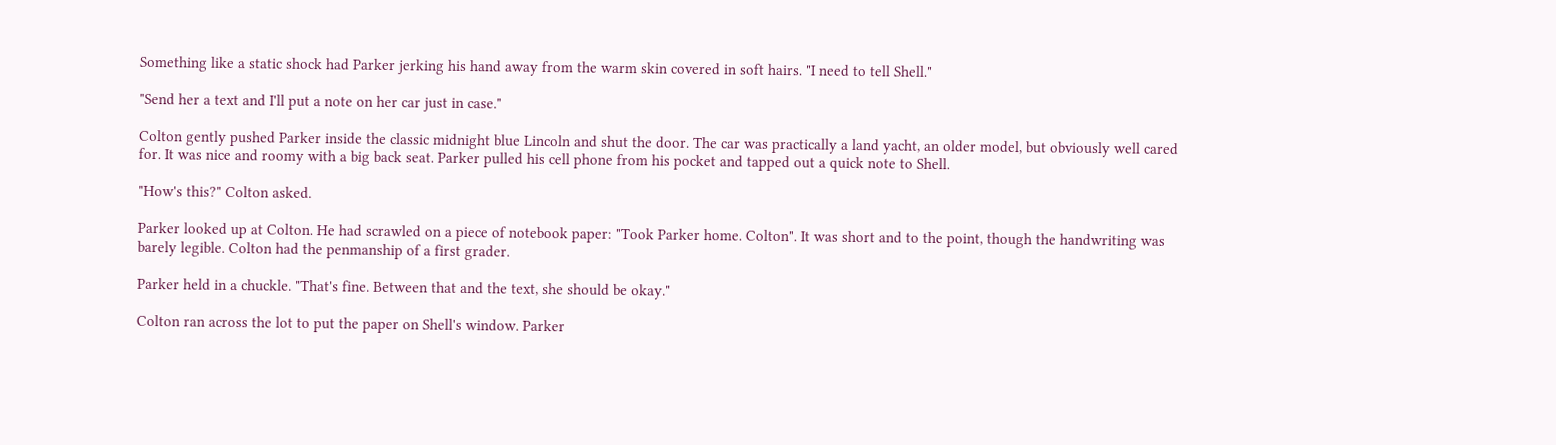Something like a static shock had Parker jerking his hand away from the warm skin covered in soft hairs. "I need to tell Shell."

"Send her a text and I'll put a note on her car just in case."

Colton gently pushed Parker inside the classic midnight blue Lincoln and shut the door. The car was practically a land yacht, an older model, but obviously well cared for. It was nice and roomy with a big back seat. Parker pulled his cell phone from his pocket and tapped out a quick note to Shell.

"How's this?" Colton asked.

Parker looked up at Colton. He had scrawled on a piece of notebook paper: "Took Parker home. Colton". It was short and to the point, though the handwriting was barely legible. Colton had the penmanship of a first grader.

Parker held in a chuckle. "That's fine. Between that and the text, she should be okay."

Colton ran across the lot to put the paper on Shell's window. Parker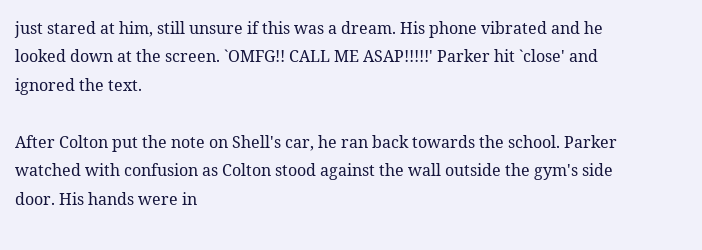just stared at him, still unsure if this was a dream. His phone vibrated and he looked down at the screen. `OMFG!! CALL ME ASAP!!!!!' Parker hit `close' and ignored the text.

After Colton put the note on Shell's car, he ran back towards the school. Parker watched with confusion as Colton stood against the wall outside the gym's side door. His hands were in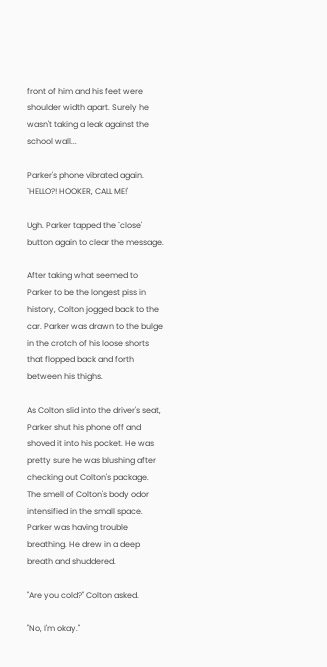front of him and his feet were shoulder width apart. Surely he wasn't taking a leak against the school wall...

Parker's phone vibrated again. `HELLO?! HOOKER, CALL ME!'

Ugh. Parker tapped the `close' button again to clear the message.

After taking what seemed to Parker to be the longest piss in history, Colton jogged back to the car. Parker was drawn to the bulge in the crotch of his loose shorts that flopped back and forth between his thighs.

As Colton slid into the driver's seat, Parker shut his phone off and shoved it into his pocket. He was pretty sure he was blushing after checking out Colton's package. The smell of Colton's body odor intensified in the small space. Parker was having trouble breathing. He drew in a deep breath and shuddered.

"Are you cold?" Colton asked.

"No, I'm okay."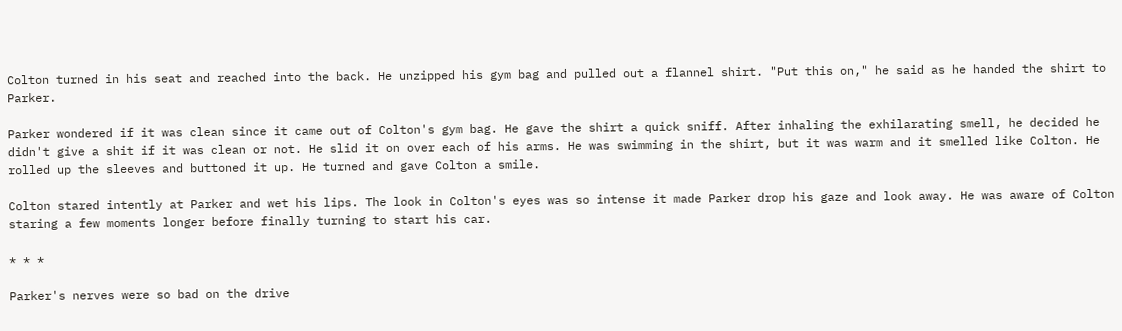Colton turned in his seat and reached into the back. He unzipped his gym bag and pulled out a flannel shirt. "Put this on," he said as he handed the shirt to Parker.

Parker wondered if it was clean since it came out of Colton's gym bag. He gave the shirt a quick sniff. After inhaling the exhilarating smell, he decided he didn't give a shit if it was clean or not. He slid it on over each of his arms. He was swimming in the shirt, but it was warm and it smelled like Colton. He rolled up the sleeves and buttoned it up. He turned and gave Colton a smile.

Colton stared intently at Parker and wet his lips. The look in Colton's eyes was so intense it made Parker drop his gaze and look away. He was aware of Colton staring a few moments longer before finally turning to start his car.

* * *

Parker's nerves were so bad on the drive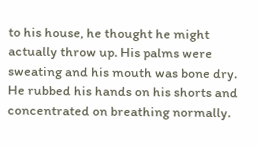to his house, he thought he might actually throw up. His palms were sweating and his mouth was bone dry. He rubbed his hands on his shorts and concentrated on breathing normally.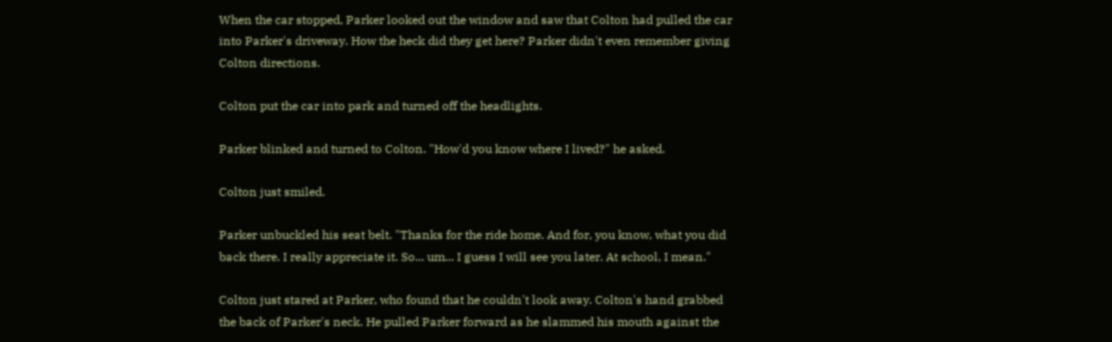When the car stopped, Parker looked out the window and saw that Colton had pulled the car into Parker's driveway. How the heck did they get here? Parker didn't even remember giving Colton directions.

Colton put the car into park and turned off the headlights.

Parker blinked and turned to Colton. "How'd you know where I lived?" he asked.

Colton just smiled.

Parker unbuckled his seat belt. "Thanks for the ride home. And for, you know, what you did back there. I really appreciate it. So... um... I guess I will see you later. At school, I mean."

Colton just stared at Parker, who found that he couldn't look away. Colton's hand grabbed the back of Parker's neck. He pulled Parker forward as he slammed his mouth against the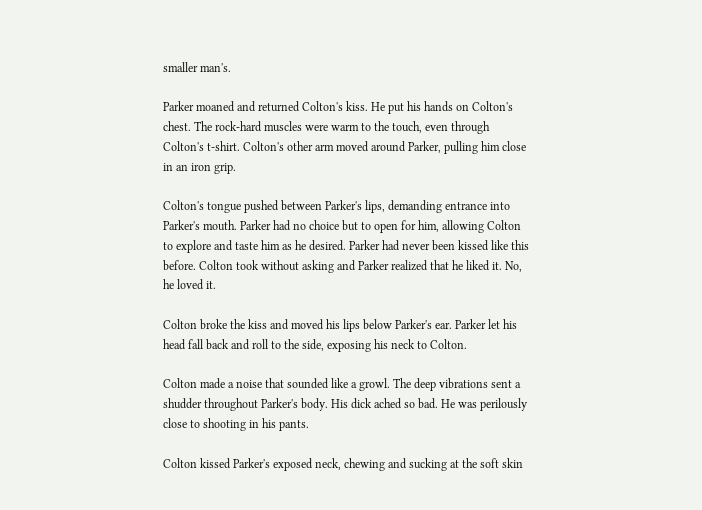smaller man's.

Parker moaned and returned Colton's kiss. He put his hands on Colton's chest. The rock-hard muscles were warm to the touch, even through Colton's t-shirt. Colton's other arm moved around Parker, pulling him close in an iron grip.

Colton's tongue pushed between Parker's lips, demanding entrance into Parker's mouth. Parker had no choice but to open for him, allowing Colton to explore and taste him as he desired. Parker had never been kissed like this before. Colton took without asking and Parker realized that he liked it. No, he loved it.

Colton broke the kiss and moved his lips below Parker's ear. Parker let his head fall back and roll to the side, exposing his neck to Colton.

Colton made a noise that sounded like a growl. The deep vibrations sent a shudder throughout Parker's body. His dick ached so bad. He was perilously close to shooting in his pants.

Colton kissed Parker's exposed neck, chewing and sucking at the soft skin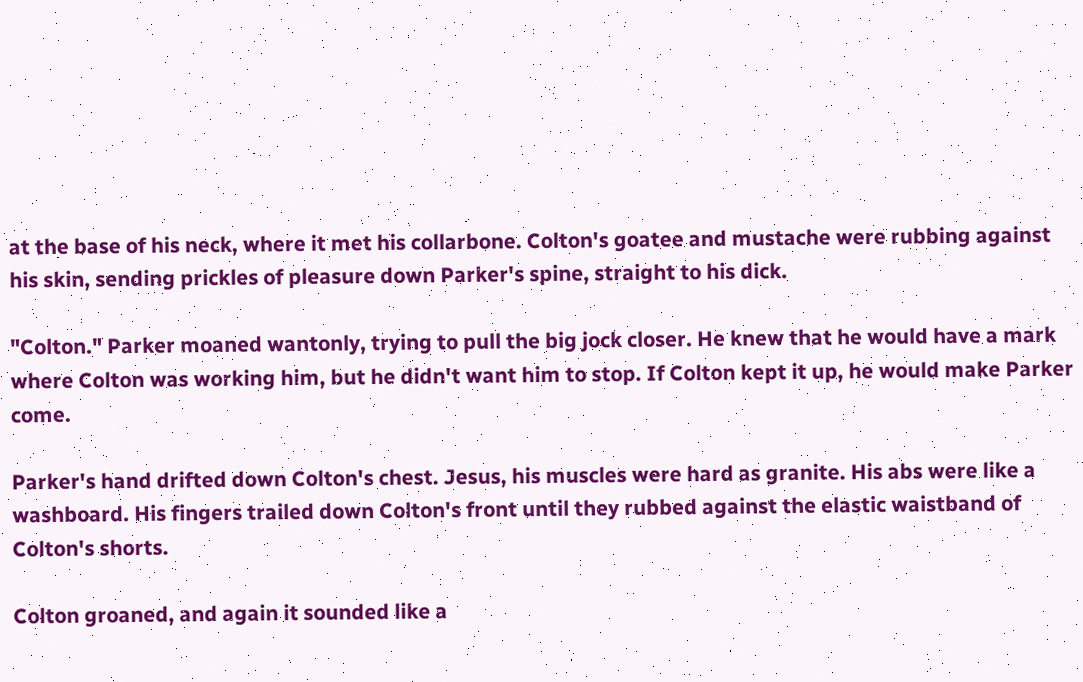at the base of his neck, where it met his collarbone. Colton's goatee and mustache were rubbing against his skin, sending prickles of pleasure down Parker's spine, straight to his dick.

"Colton." Parker moaned wantonly, trying to pull the big jock closer. He knew that he would have a mark where Colton was working him, but he didn't want him to stop. If Colton kept it up, he would make Parker come.

Parker's hand drifted down Colton's chest. Jesus, his muscles were hard as granite. His abs were like a washboard. His fingers trailed down Colton's front until they rubbed against the elastic waistband of Colton's shorts.

Colton groaned, and again it sounded like a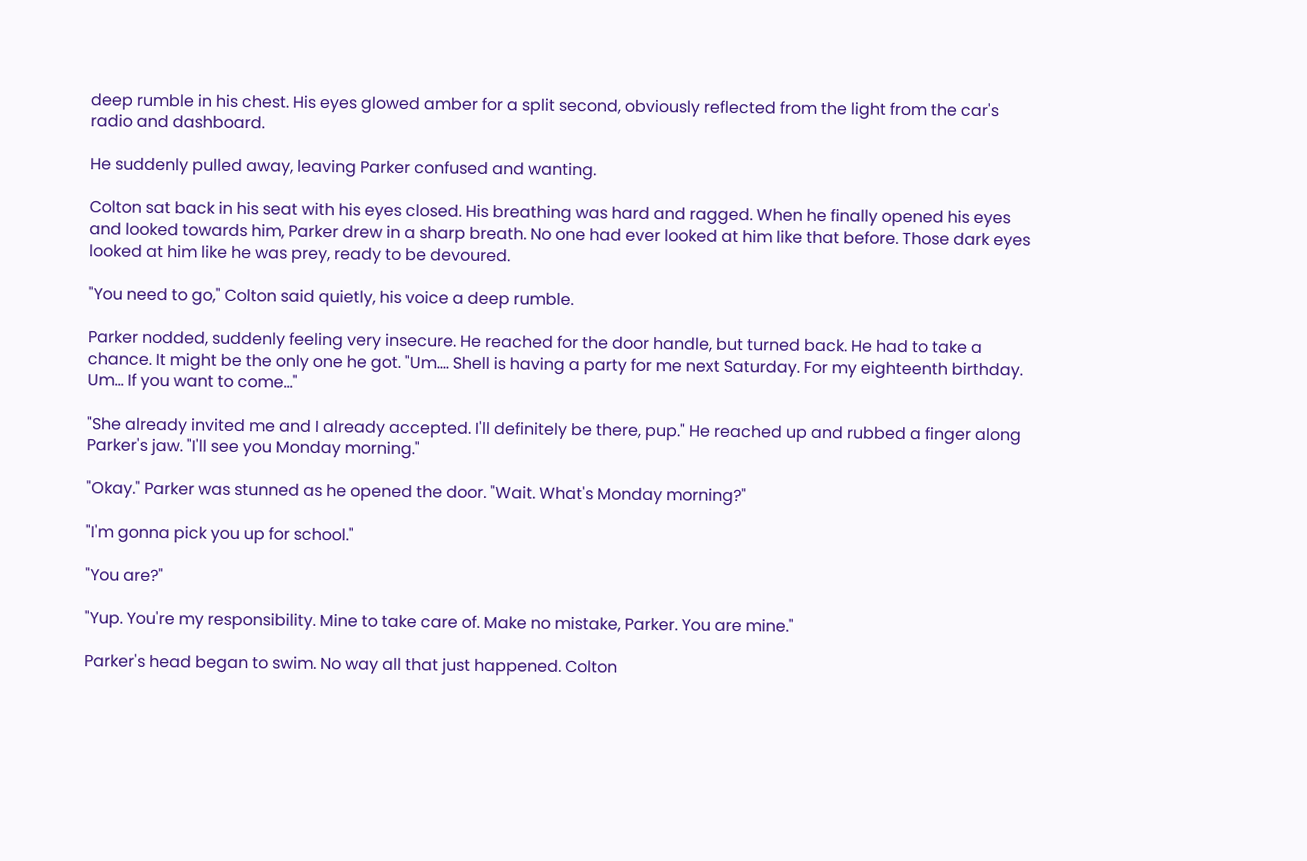deep rumble in his chest. His eyes glowed amber for a split second, obviously reflected from the light from the car's radio and dashboard.

He suddenly pulled away, leaving Parker confused and wanting.

Colton sat back in his seat with his eyes closed. His breathing was hard and ragged. When he finally opened his eyes and looked towards him, Parker drew in a sharp breath. No one had ever looked at him like that before. Those dark eyes looked at him like he was prey, ready to be devoured.

"You need to go," Colton said quietly, his voice a deep rumble.

Parker nodded, suddenly feeling very insecure. He reached for the door handle, but turned back. He had to take a chance. It might be the only one he got. "Um.... Shell is having a party for me next Saturday. For my eighteenth birthday. Um... If you want to come..."

"She already invited me and I already accepted. I'll definitely be there, pup." He reached up and rubbed a finger along Parker's jaw. "I'll see you Monday morning."

"Okay." Parker was stunned as he opened the door. "Wait. What's Monday morning?"

"I'm gonna pick you up for school."

"You are?"

"Yup. You're my responsibility. Mine to take care of. Make no mistake, Parker. You are mine."

Parker's head began to swim. No way all that just happened. Colton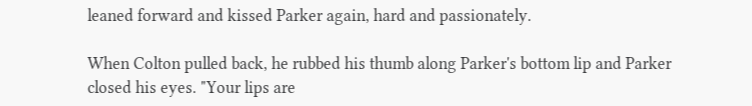leaned forward and kissed Parker again, hard and passionately.

When Colton pulled back, he rubbed his thumb along Parker's bottom lip and Parker closed his eyes. "Your lips are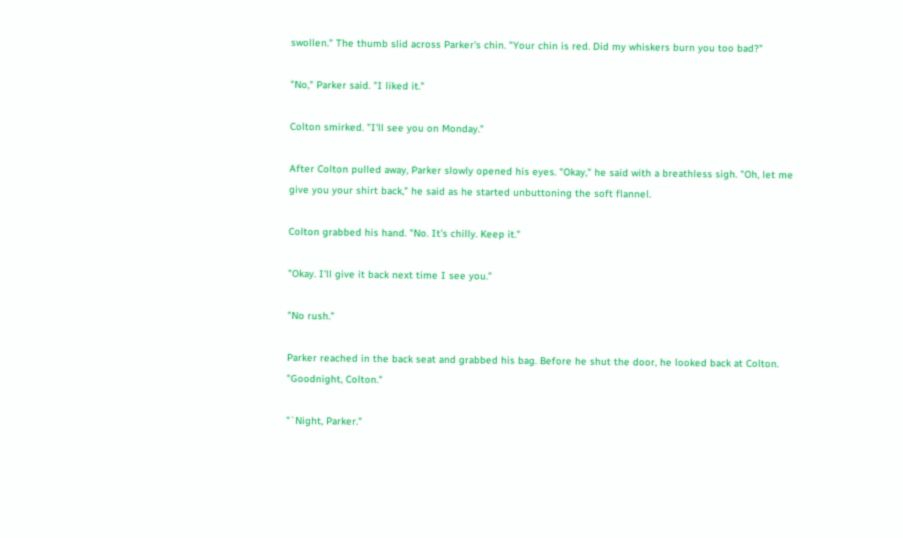swollen." The thumb slid across Parker's chin. "Your chin is red. Did my whiskers burn you too bad?"

"No," Parker said. "I liked it."

Colton smirked. "I'll see you on Monday."

After Colton pulled away, Parker slowly opened his eyes. "Okay," he said with a breathless sigh. "Oh, let me give you your shirt back," he said as he started unbuttoning the soft flannel.

Colton grabbed his hand. "No. It's chilly. Keep it."

"Okay. I'll give it back next time I see you."

"No rush."

Parker reached in the back seat and grabbed his bag. Before he shut the door, he looked back at Colton. "Goodnight, Colton."

"`Night, Parker."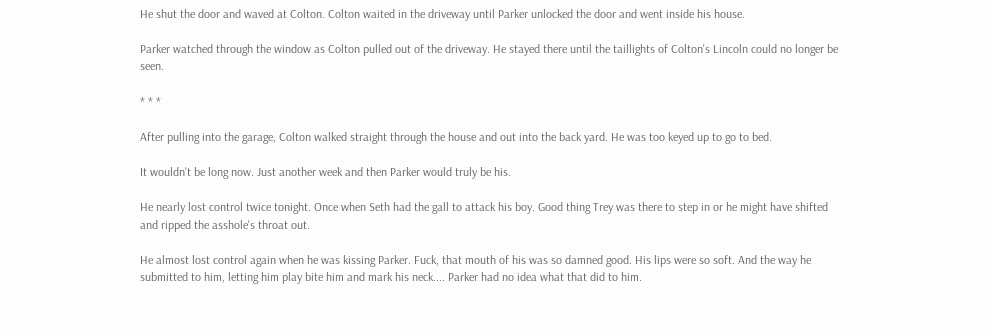He shut the door and waved at Colton. Colton waited in the driveway until Parker unlocked the door and went inside his house.

Parker watched through the window as Colton pulled out of the driveway. He stayed there until the taillights of Colton's Lincoln could no longer be seen.

* * *

After pulling into the garage, Colton walked straight through the house and out into the back yard. He was too keyed up to go to bed.

It wouldn't be long now. Just another week and then Parker would truly be his.

He nearly lost control twice tonight. Once when Seth had the gall to attack his boy. Good thing Trey was there to step in or he might have shifted and ripped the asshole's throat out.

He almost lost control again when he was kissing Parker. Fuck, that mouth of his was so damned good. His lips were so soft. And the way he submitted to him, letting him play bite him and mark his neck.... Parker had no idea what that did to him.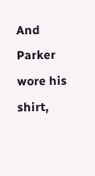And Parker wore his shirt,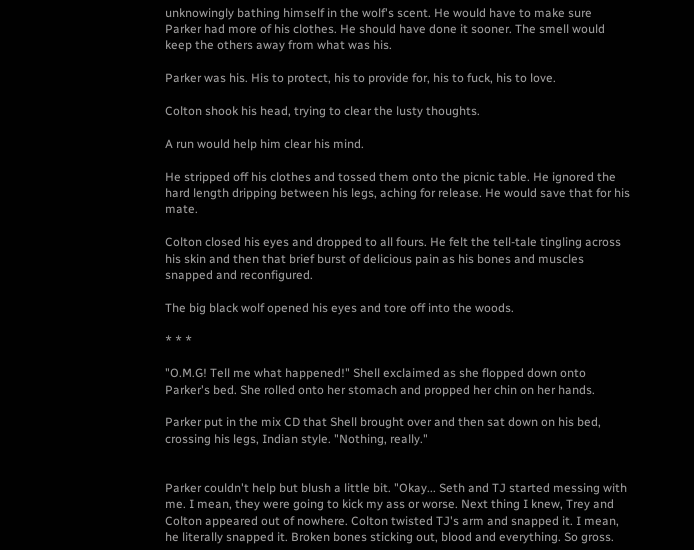unknowingly bathing himself in the wolf's scent. He would have to make sure Parker had more of his clothes. He should have done it sooner. The smell would keep the others away from what was his.

Parker was his. His to protect, his to provide for, his to fuck, his to love.

Colton shook his head, trying to clear the lusty thoughts.

A run would help him clear his mind.

He stripped off his clothes and tossed them onto the picnic table. He ignored the hard length dripping between his legs, aching for release. He would save that for his mate.

Colton closed his eyes and dropped to all fours. He felt the tell-tale tingling across his skin and then that brief burst of delicious pain as his bones and muscles snapped and reconfigured.

The big black wolf opened his eyes and tore off into the woods.

* * *

"O.M.G! Tell me what happened!" Shell exclaimed as she flopped down onto Parker's bed. She rolled onto her stomach and propped her chin on her hands.

Parker put in the mix CD that Shell brought over and then sat down on his bed, crossing his legs, Indian style. "Nothing, really."


Parker couldn't help but blush a little bit. "Okay... Seth and TJ started messing with me. I mean, they were going to kick my ass or worse. Next thing I knew, Trey and Colton appeared out of nowhere. Colton twisted TJ's arm and snapped it. I mean, he literally snapped it. Broken bones sticking out, blood and everything. So gross.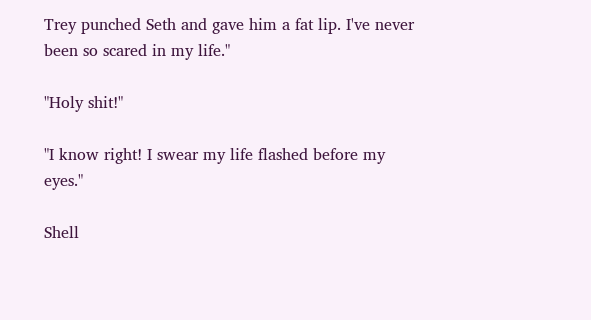Trey punched Seth and gave him a fat lip. I've never been so scared in my life."

"Holy shit!"

"I know right! I swear my life flashed before my eyes."

Shell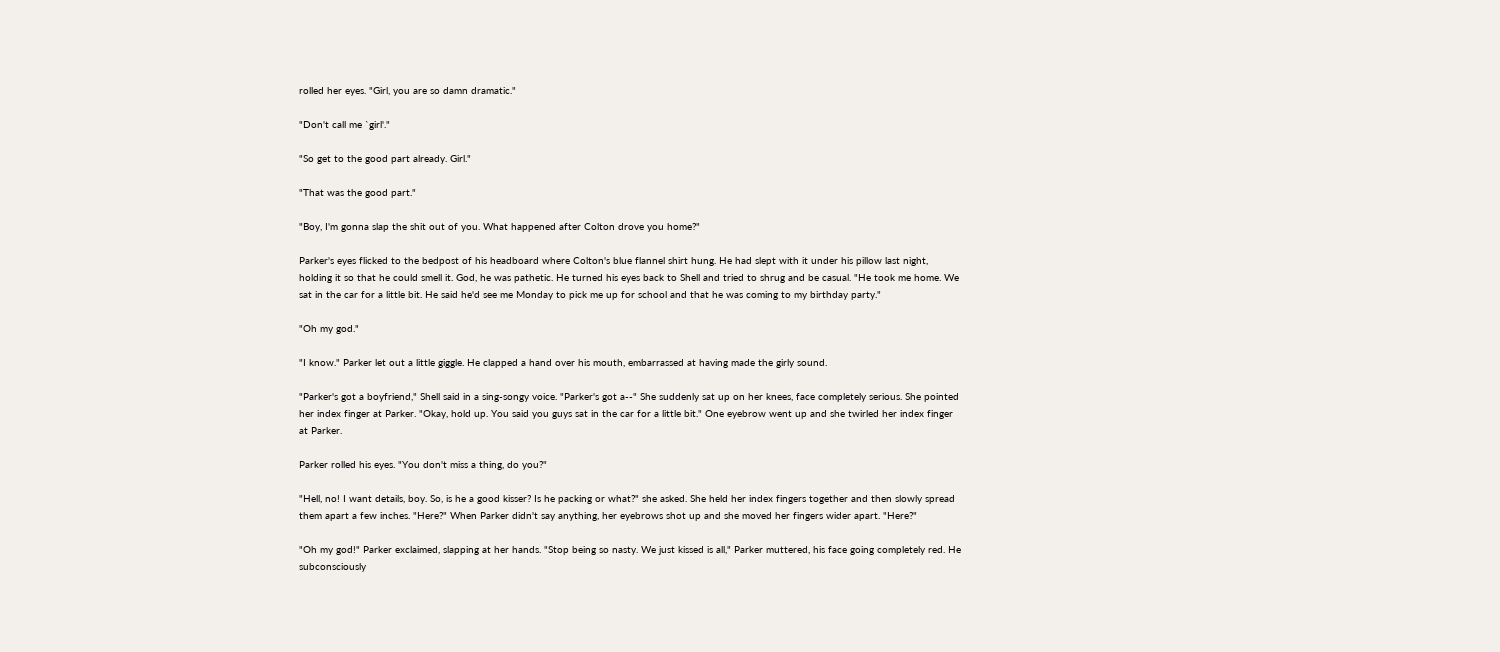rolled her eyes. "Girl, you are so damn dramatic."

"Don't call me `girl'."

"So get to the good part already. Girl."

"That was the good part."

"Boy, I'm gonna slap the shit out of you. What happened after Colton drove you home?"

Parker's eyes flicked to the bedpost of his headboard where Colton's blue flannel shirt hung. He had slept with it under his pillow last night, holding it so that he could smell it. God, he was pathetic. He turned his eyes back to Shell and tried to shrug and be casual. "He took me home. We sat in the car for a little bit. He said he'd see me Monday to pick me up for school and that he was coming to my birthday party."

"Oh my god."

"I know." Parker let out a little giggle. He clapped a hand over his mouth, embarrassed at having made the girly sound.

"Parker's got a boyfriend," Shell said in a sing-songy voice. "Parker's got a--" She suddenly sat up on her knees, face completely serious. She pointed her index finger at Parker. "Okay, hold up. You said you guys sat in the car for a little bit." One eyebrow went up and she twirled her index finger at Parker.

Parker rolled his eyes. "You don't miss a thing, do you?"

"Hell, no! I want details, boy. So, is he a good kisser? Is he packing or what?" she asked. She held her index fingers together and then slowly spread them apart a few inches. "Here?" When Parker didn't say anything, her eyebrows shot up and she moved her fingers wider apart. "Here?"

"Oh my god!" Parker exclaimed, slapping at her hands. "Stop being so nasty. We just kissed is all," Parker muttered, his face going completely red. He subconsciously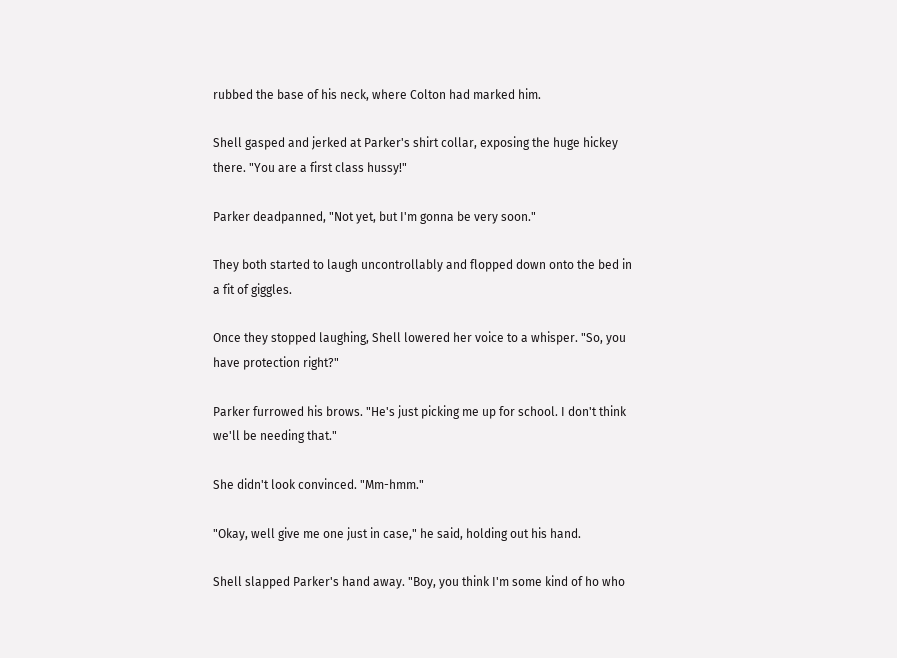rubbed the base of his neck, where Colton had marked him.

Shell gasped and jerked at Parker's shirt collar, exposing the huge hickey there. "You are a first class hussy!"

Parker deadpanned, "Not yet, but I'm gonna be very soon."

They both started to laugh uncontrollably and flopped down onto the bed in a fit of giggles.

Once they stopped laughing, Shell lowered her voice to a whisper. "So, you have protection right?"

Parker furrowed his brows. "He's just picking me up for school. I don't think we'll be needing that."

She didn't look convinced. "Mm-hmm."

"Okay, well give me one just in case," he said, holding out his hand.

Shell slapped Parker's hand away. "Boy, you think I'm some kind of ho who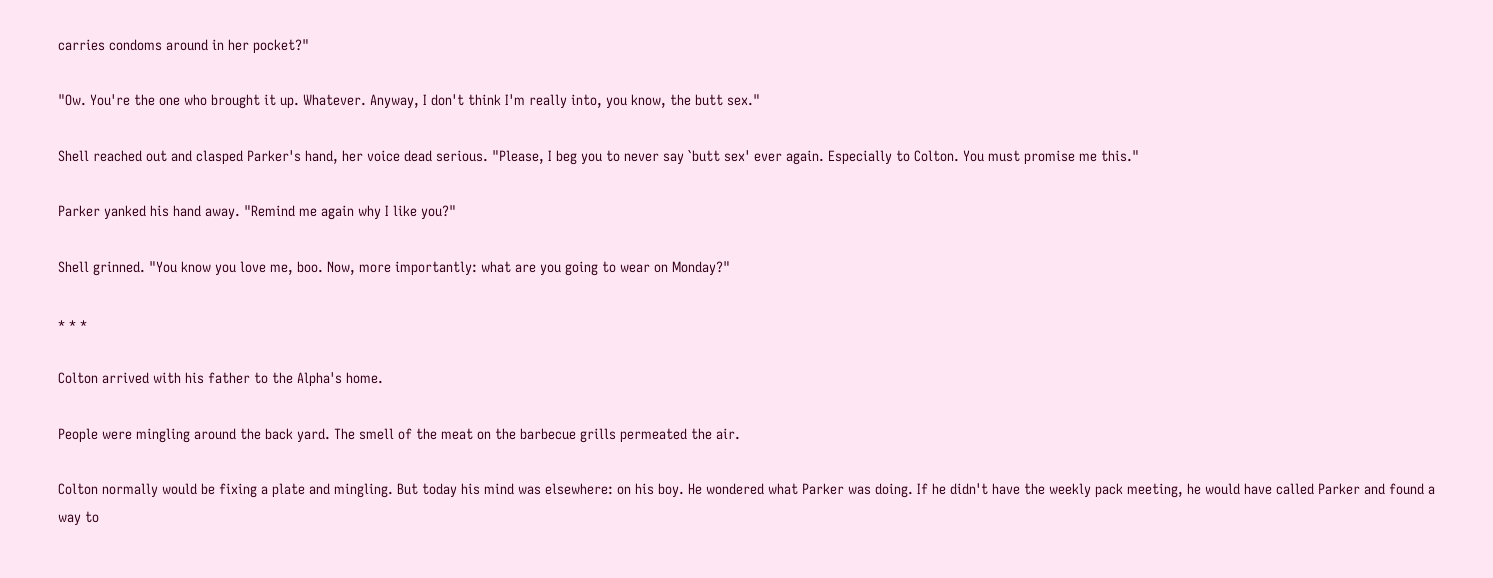carries condoms around in her pocket?"

"Ow. You're the one who brought it up. Whatever. Anyway, I don't think I'm really into, you know, the butt sex."

Shell reached out and clasped Parker's hand, her voice dead serious. "Please, I beg you to never say `butt sex' ever again. Especially to Colton. You must promise me this."

Parker yanked his hand away. "Remind me again why I like you?"

Shell grinned. "You know you love me, boo. Now, more importantly: what are you going to wear on Monday?"

* * *

Colton arrived with his father to the Alpha's home.

People were mingling around the back yard. The smell of the meat on the barbecue grills permeated the air.

Colton normally would be fixing a plate and mingling. But today his mind was elsewhere: on his boy. He wondered what Parker was doing. If he didn't have the weekly pack meeting, he would have called Parker and found a way to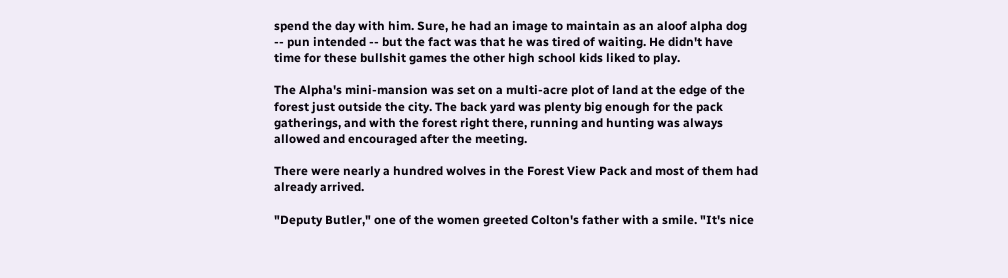spend the day with him. Sure, he had an image to maintain as an aloof alpha dog -- pun intended -- but the fact was that he was tired of waiting. He didn't have time for these bullshit games the other high school kids liked to play.

The Alpha's mini-mansion was set on a multi-acre plot of land at the edge of the forest just outside the city. The back yard was plenty big enough for the pack gatherings, and with the forest right there, running and hunting was always allowed and encouraged after the meeting.

There were nearly a hundred wolves in the Forest View Pack and most of them had already arrived.

"Deputy Butler," one of the women greeted Colton's father with a smile. "It's nice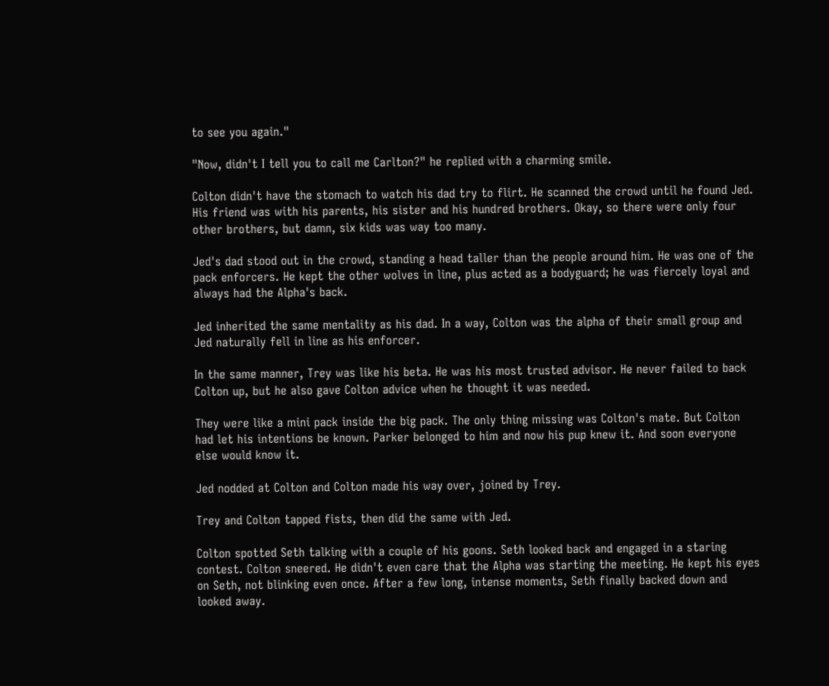to see you again."

"Now, didn't I tell you to call me Carlton?" he replied with a charming smile.

Colton didn't have the stomach to watch his dad try to flirt. He scanned the crowd until he found Jed. His friend was with his parents, his sister and his hundred brothers. Okay, so there were only four other brothers, but damn, six kids was way too many.

Jed's dad stood out in the crowd, standing a head taller than the people around him. He was one of the pack enforcers. He kept the other wolves in line, plus acted as a bodyguard; he was fiercely loyal and always had the Alpha's back.

Jed inherited the same mentality as his dad. In a way, Colton was the alpha of their small group and Jed naturally fell in line as his enforcer.

In the same manner, Trey was like his beta. He was his most trusted advisor. He never failed to back Colton up, but he also gave Colton advice when he thought it was needed.

They were like a mini pack inside the big pack. The only thing missing was Colton's mate. But Colton had let his intentions be known. Parker belonged to him and now his pup knew it. And soon everyone else would know it.

Jed nodded at Colton and Colton made his way over, joined by Trey.

Trey and Colton tapped fists, then did the same with Jed.

Colton spotted Seth talking with a couple of his goons. Seth looked back and engaged in a staring contest. Colton sneered. He didn't even care that the Alpha was starting the meeting. He kept his eyes on Seth, not blinking even once. After a few long, intense moments, Seth finally backed down and looked away.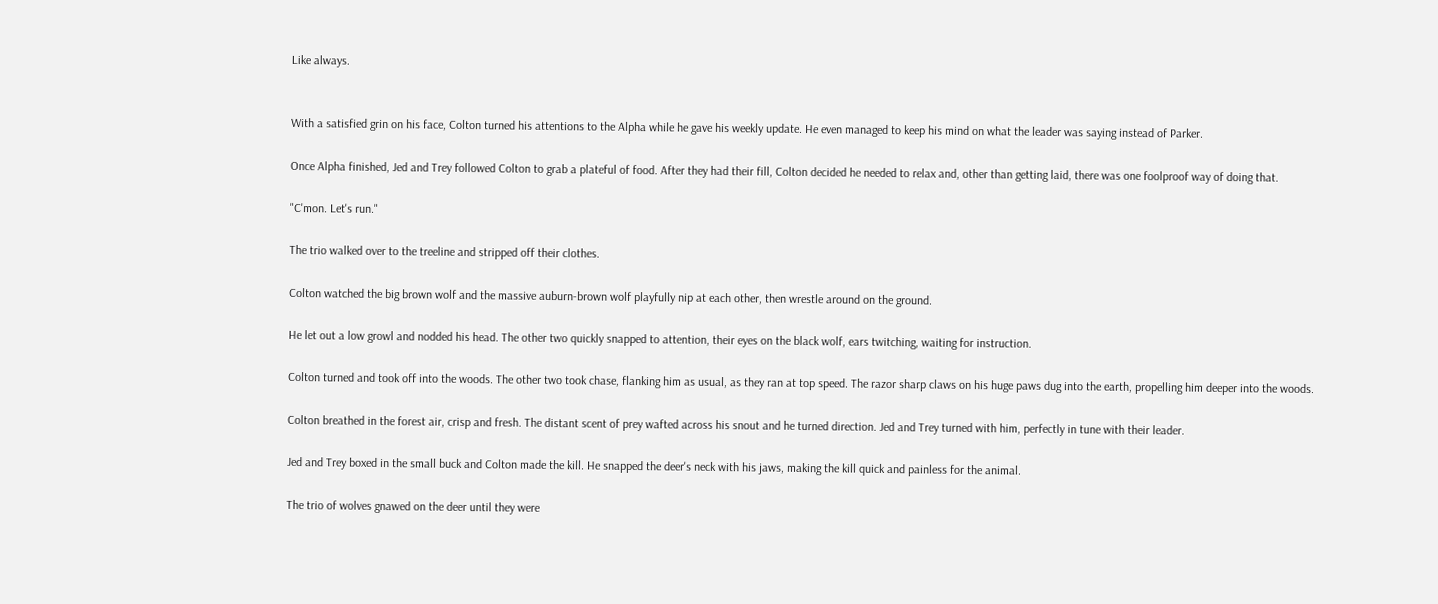Like always.


With a satisfied grin on his face, Colton turned his attentions to the Alpha while he gave his weekly update. He even managed to keep his mind on what the leader was saying instead of Parker.

Once Alpha finished, Jed and Trey followed Colton to grab a plateful of food. After they had their fill, Colton decided he needed to relax and, other than getting laid, there was one foolproof way of doing that.

"C'mon. Let's run."

The trio walked over to the treeline and stripped off their clothes.

Colton watched the big brown wolf and the massive auburn-brown wolf playfully nip at each other, then wrestle around on the ground.

He let out a low growl and nodded his head. The other two quickly snapped to attention, their eyes on the black wolf, ears twitching, waiting for instruction.

Colton turned and took off into the woods. The other two took chase, flanking him as usual, as they ran at top speed. The razor sharp claws on his huge paws dug into the earth, propelling him deeper into the woods.

Colton breathed in the forest air, crisp and fresh. The distant scent of prey wafted across his snout and he turned direction. Jed and Trey turned with him, perfectly in tune with their leader.

Jed and Trey boxed in the small buck and Colton made the kill. He snapped the deer's neck with his jaws, making the kill quick and painless for the animal.

The trio of wolves gnawed on the deer until they were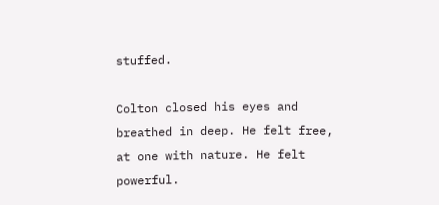stuffed.

Colton closed his eyes and breathed in deep. He felt free, at one with nature. He felt powerful.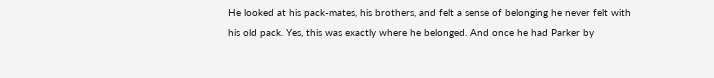He looked at his pack-mates, his brothers, and felt a sense of belonging he never felt with his old pack. Yes, this was exactly where he belonged. And once he had Parker by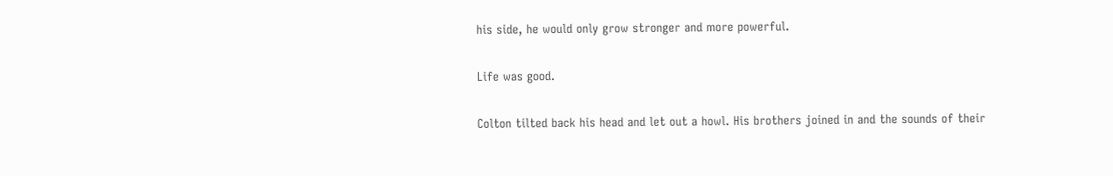his side, he would only grow stronger and more powerful.

Life was good.

Colton tilted back his head and let out a howl. His brothers joined in and the sounds of their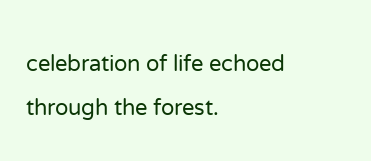celebration of life echoed through the forest.